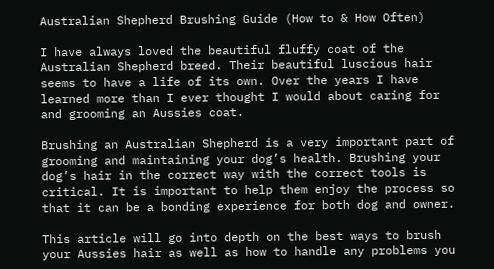Australian Shepherd Brushing Guide (How to & How Often)

I have always loved the beautiful fluffy coat of the Australian Shepherd breed. Their beautiful luscious hair seems to have a life of its own. Over the years I have learned more than I ever thought I would about caring for and grooming an Aussies coat.

Brushing an Australian Shepherd is a very important part of grooming and maintaining your dog’s health. Brushing your dog’s hair in the correct way with the correct tools is critical. It is important to help them enjoy the process so that it can be a bonding experience for both dog and owner.

This article will go into depth on the best ways to brush your Aussies hair as well as how to handle any problems you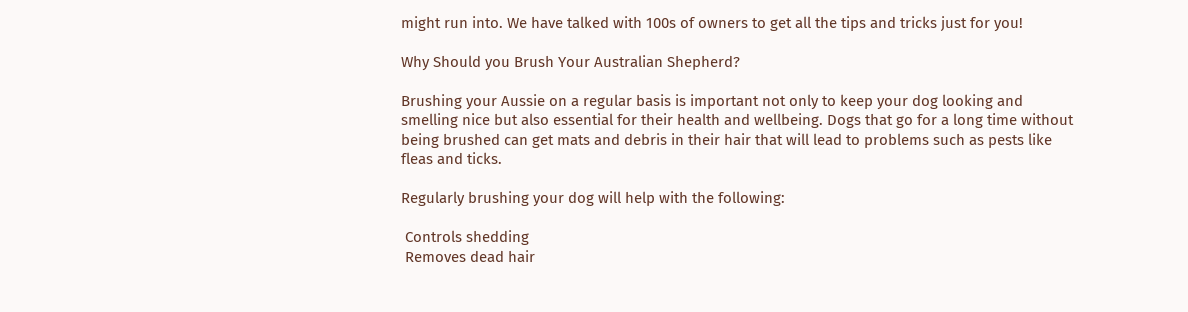might run into. We have talked with 100s of owners to get all the tips and tricks just for you!

Why Should you Brush Your Australian Shepherd?

Brushing your Aussie on a regular basis is important not only to keep your dog looking and smelling nice but also essential for their health and wellbeing. Dogs that go for a long time without being brushed can get mats and debris in their hair that will lead to problems such as pests like fleas and ticks.

Regularly brushing your dog will help with the following:

 Controls shedding
 Removes dead hair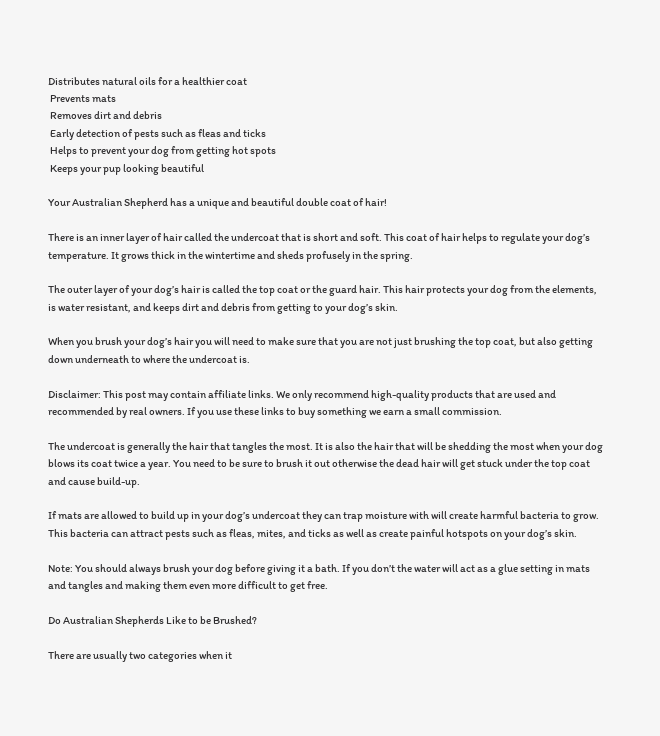Distributes natural oils for a healthier coat
 Prevents mats
 Removes dirt and debris
 Early detection of pests such as fleas and ticks
 Helps to prevent your dog from getting hot spots
 Keeps your pup looking beautiful

Your Australian Shepherd has a unique and beautiful double coat of hair!

There is an inner layer of hair called the undercoat that is short and soft. This coat of hair helps to regulate your dog’s temperature. It grows thick in the wintertime and sheds profusely in the spring.

The outer layer of your dog’s hair is called the top coat or the guard hair. This hair protects your dog from the elements, is water resistant, and keeps dirt and debris from getting to your dog’s skin.

When you brush your dog’s hair you will need to make sure that you are not just brushing the top coat, but also getting down underneath to where the undercoat is.

Disclaimer: This post may contain affiliate links. We only recommend high-quality products that are used and recommended by real owners. If you use these links to buy something we earn a small commission.

The undercoat is generally the hair that tangles the most. It is also the hair that will be shedding the most when your dog blows its coat twice a year. You need to be sure to brush it out otherwise the dead hair will get stuck under the top coat and cause build-up.

If mats are allowed to build up in your dog’s undercoat they can trap moisture with will create harmful bacteria to grow. This bacteria can attract pests such as fleas, mites, and ticks as well as create painful hotspots on your dog’s skin.

Note: You should always brush your dog before giving it a bath. If you don’t the water will act as a glue setting in mats and tangles and making them even more difficult to get free.

Do Australian Shepherds Like to be Brushed?

There are usually two categories when it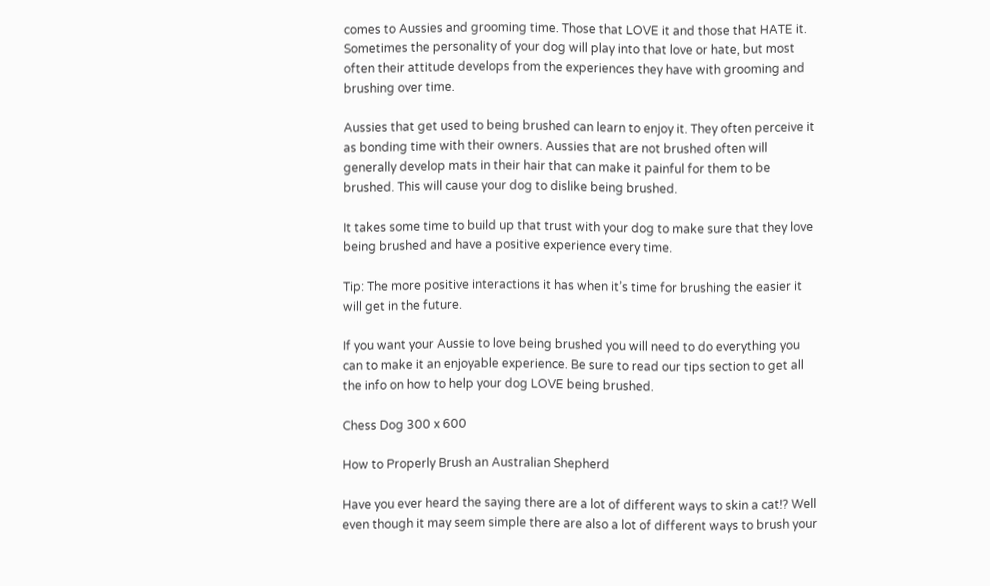comes to Aussies and grooming time. Those that LOVE it and those that HATE it. Sometimes the personality of your dog will play into that love or hate, but most often their attitude develops from the experiences they have with grooming and brushing over time.

Aussies that get used to being brushed can learn to enjoy it. They often perceive it as bonding time with their owners. Aussies that are not brushed often will generally develop mats in their hair that can make it painful for them to be brushed. This will cause your dog to dislike being brushed.

It takes some time to build up that trust with your dog to make sure that they love being brushed and have a positive experience every time.

Tip: The more positive interactions it has when it’s time for brushing the easier it will get in the future.

If you want your Aussie to love being brushed you will need to do everything you can to make it an enjoyable experience. Be sure to read our tips section to get all the info on how to help your dog LOVE being brushed.

Chess Dog 300 x 600

How to Properly Brush an Australian Shepherd

Have you ever heard the saying there are a lot of different ways to skin a cat!? Well even though it may seem simple there are also a lot of different ways to brush your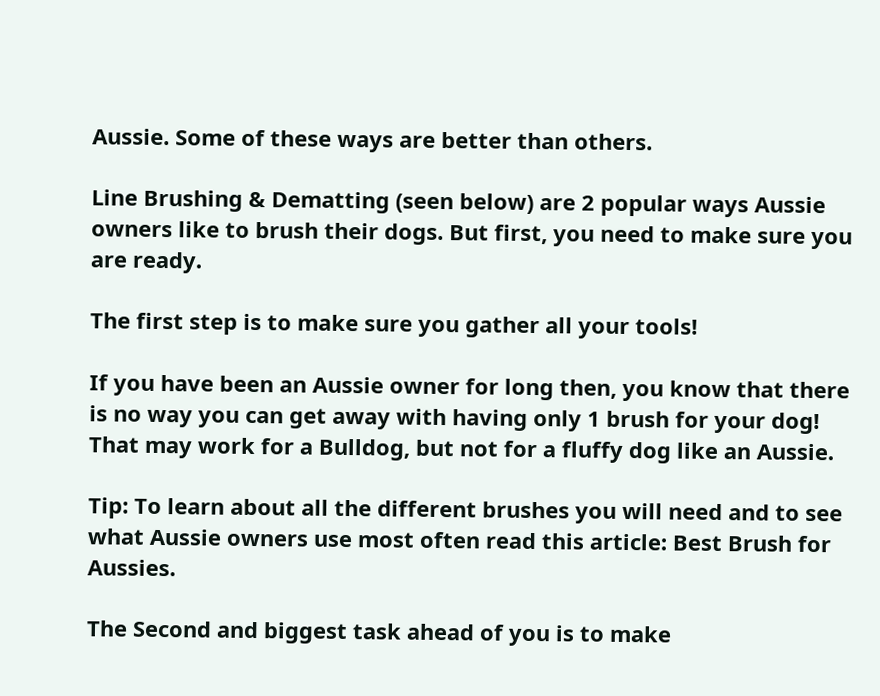Aussie. Some of these ways are better than others.

Line Brushing & Dematting (seen below) are 2 popular ways Aussie owners like to brush their dogs. But first, you need to make sure you are ready.

The first step is to make sure you gather all your tools!

If you have been an Aussie owner for long then, you know that there is no way you can get away with having only 1 brush for your dog! That may work for a Bulldog, but not for a fluffy dog like an Aussie.

Tip: To learn about all the different brushes you will need and to see what Aussie owners use most often read this article: Best Brush for Aussies.

The Second and biggest task ahead of you is to make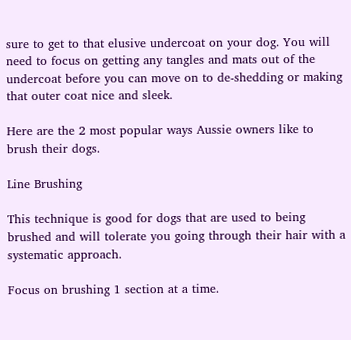sure to get to that elusive undercoat on your dog. You will need to focus on getting any tangles and mats out of the undercoat before you can move on to de-shedding or making that outer coat nice and sleek.

Here are the 2 most popular ways Aussie owners like to brush their dogs.

Line Brushing

This technique is good for dogs that are used to being brushed and will tolerate you going through their hair with a systematic approach.

Focus on brushing 1 section at a time.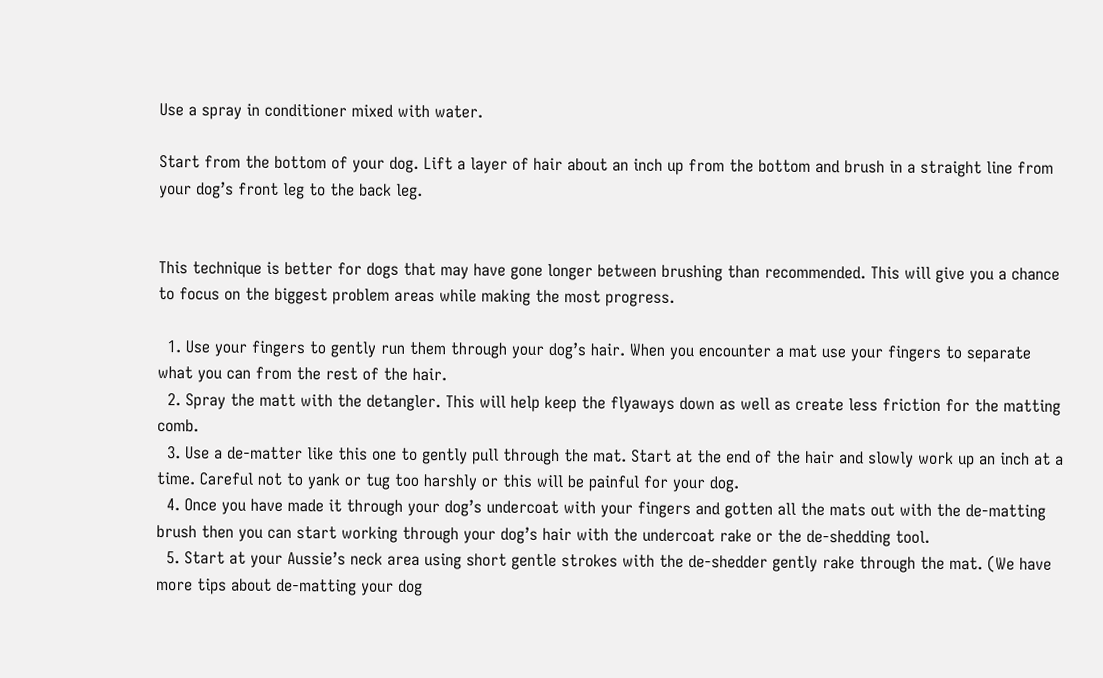Use a spray in conditioner mixed with water.

Start from the bottom of your dog. Lift a layer of hair about an inch up from the bottom and brush in a straight line from your dog’s front leg to the back leg.


This technique is better for dogs that may have gone longer between brushing than recommended. This will give you a chance to focus on the biggest problem areas while making the most progress.

  1. Use your fingers to gently run them through your dog’s hair. When you encounter a mat use your fingers to separate what you can from the rest of the hair.
  2. Spray the matt with the detangler. This will help keep the flyaways down as well as create less friction for the matting comb.
  3. Use a de-matter like this one to gently pull through the mat. Start at the end of the hair and slowly work up an inch at a time. Careful not to yank or tug too harshly or this will be painful for your dog.
  4. Once you have made it through your dog’s undercoat with your fingers and gotten all the mats out with the de-matting brush then you can start working through your dog’s hair with the undercoat rake or the de-shedding tool.
  5. Start at your Aussie’s neck area using short gentle strokes with the de-shedder gently rake through the mat. (We have more tips about de-matting your dog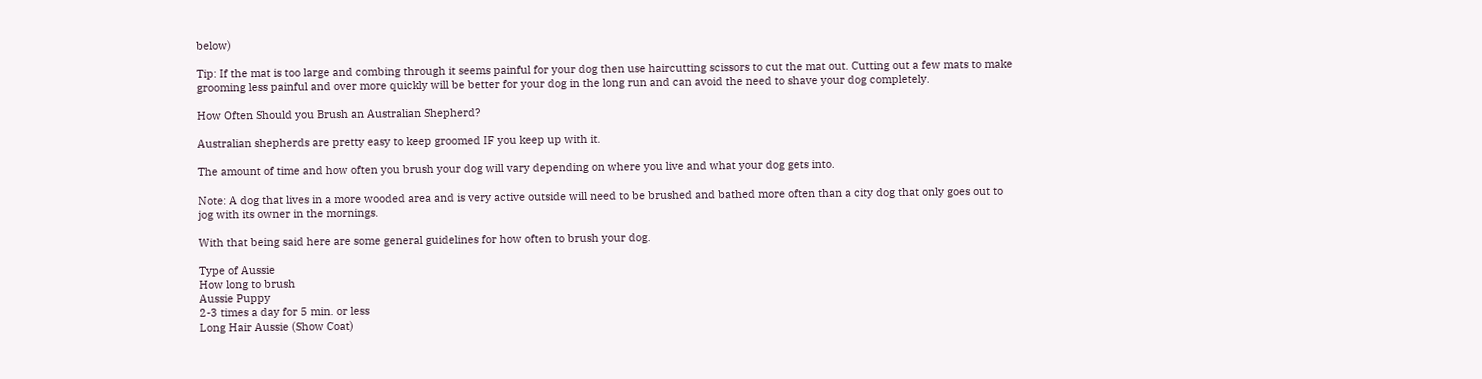below)

Tip: If the mat is too large and combing through it seems painful for your dog then use haircutting scissors to cut the mat out. Cutting out a few mats to make grooming less painful and over more quickly will be better for your dog in the long run and can avoid the need to shave your dog completely.

How Often Should you Brush an Australian Shepherd?

Australian shepherds are pretty easy to keep groomed IF you keep up with it.

The amount of time and how often you brush your dog will vary depending on where you live and what your dog gets into.

Note: A dog that lives in a more wooded area and is very active outside will need to be brushed and bathed more often than a city dog that only goes out to jog with its owner in the mornings.

With that being said here are some general guidelines for how often to brush your dog.

Type of Aussie
How long to brush
Aussie Puppy
2-3 times a day for 5 min. or less
Long Hair Aussie (Show Coat)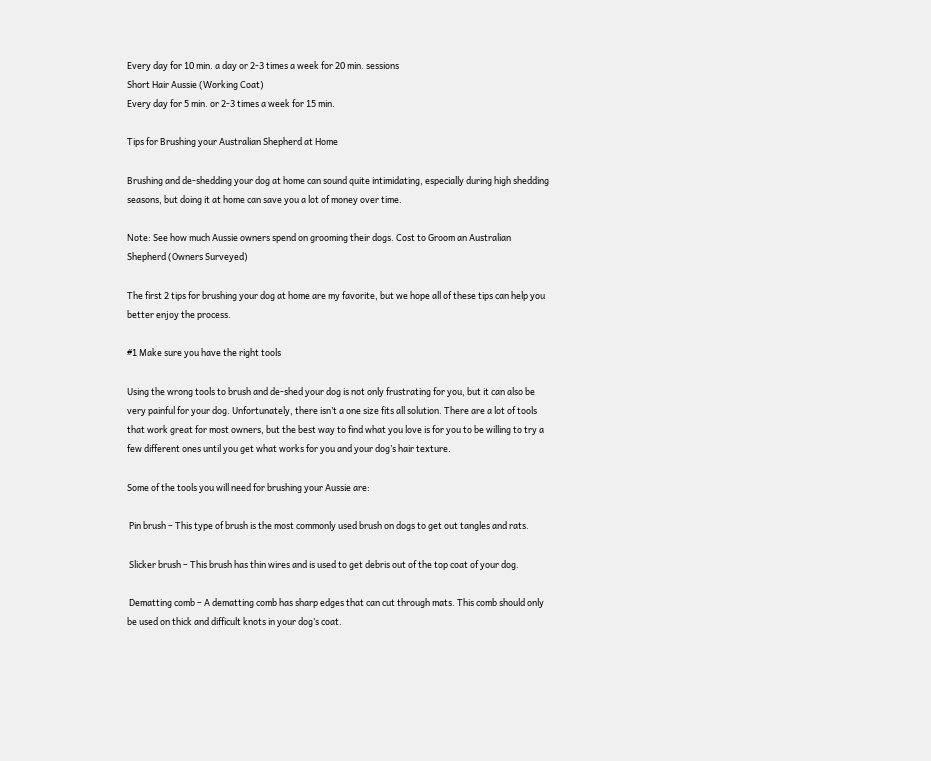Every day for 10 min. a day or 2-3 times a week for 20 min. sessions
Short Hair Aussie (Working Coat)
Every day for 5 min. or 2-3 times a week for 15 min.

Tips for Brushing your Australian Shepherd at Home

Brushing and de-shedding your dog at home can sound quite intimidating, especially during high shedding seasons, but doing it at home can save you a lot of money over time.

Note: See how much Aussie owners spend on grooming their dogs. Cost to Groom an Australian Shepherd (Owners Surveyed)

The first 2 tips for brushing your dog at home are my favorite, but we hope all of these tips can help you better enjoy the process.

#1 Make sure you have the right tools

Using the wrong tools to brush and de-shed your dog is not only frustrating for you, but it can also be very painful for your dog. Unfortunately, there isn’t a one size fits all solution. There are a lot of tools that work great for most owners, but the best way to find what you love is for you to be willing to try a few different ones until you get what works for you and your dog’s hair texture.

Some of the tools you will need for brushing your Aussie are:

 Pin brush – This type of brush is the most commonly used brush on dogs to get out tangles and rats.

 Slicker brush – This brush has thin wires and is used to get debris out of the top coat of your dog.

 Dematting comb – A dematting comb has sharp edges that can cut through mats. This comb should only be used on thick and difficult knots in your dog’s coat.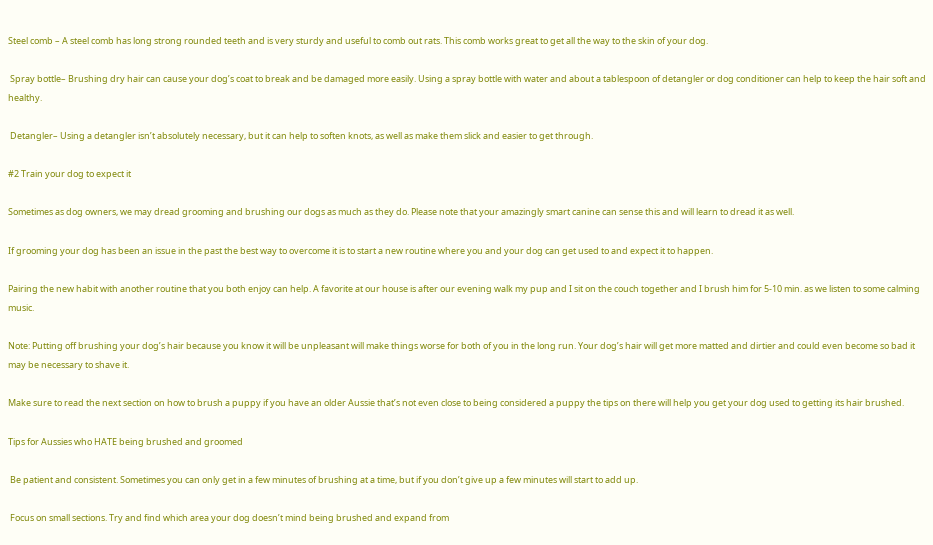Steel comb – A steel comb has long strong rounded teeth and is very sturdy and useful to comb out rats. This comb works great to get all the way to the skin of your dog.

 Spray bottle– Brushing dry hair can cause your dog’s coat to break and be damaged more easily. Using a spray bottle with water and about a tablespoon of detangler or dog conditioner can help to keep the hair soft and healthy.

 Detangler– Using a detangler isn’t absolutely necessary, but it can help to soften knots, as well as make them slick and easier to get through.

#2 Train your dog to expect it

Sometimes as dog owners, we may dread grooming and brushing our dogs as much as they do. Please note that your amazingly smart canine can sense this and will learn to dread it as well.

If grooming your dog has been an issue in the past the best way to overcome it is to start a new routine where you and your dog can get used to and expect it to happen.

Pairing the new habit with another routine that you both enjoy can help. A favorite at our house is after our evening walk my pup and I sit on the couch together and I brush him for 5-10 min. as we listen to some calming music.

Note: Putting off brushing your dog’s hair because you know it will be unpleasant will make things worse for both of you in the long run. Your dog’s hair will get more matted and dirtier and could even become so bad it may be necessary to shave it.

Make sure to read the next section on how to brush a puppy if you have an older Aussie that’s not even close to being considered a puppy the tips on there will help you get your dog used to getting its hair brushed.

Tips for Aussies who HATE being brushed and groomed

 Be patient and consistent. Sometimes you can only get in a few minutes of brushing at a time, but if you don’t give up a few minutes will start to add up.

 Focus on small sections. Try and find which area your dog doesn’t mind being brushed and expand from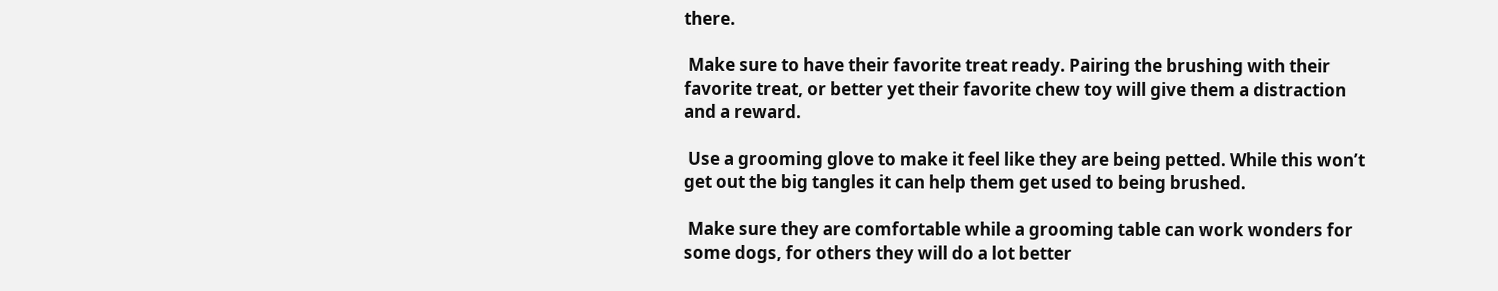there.

 Make sure to have their favorite treat ready. Pairing the brushing with their favorite treat, or better yet their favorite chew toy will give them a distraction and a reward.

 Use a grooming glove to make it feel like they are being petted. While this won’t get out the big tangles it can help them get used to being brushed.

 Make sure they are comfortable while a grooming table can work wonders for some dogs, for others they will do a lot better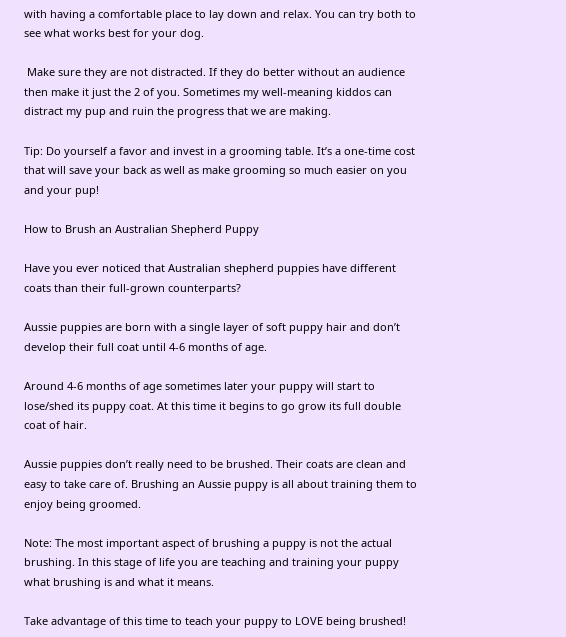with having a comfortable place to lay down and relax. You can try both to see what works best for your dog.

 Make sure they are not distracted. If they do better without an audience then make it just the 2 of you. Sometimes my well-meaning kiddos can distract my pup and ruin the progress that we are making.

Tip: Do yourself a favor and invest in a grooming table. It’s a one-time cost that will save your back as well as make grooming so much easier on you and your pup!

How to Brush an Australian Shepherd Puppy

Have you ever noticed that Australian shepherd puppies have different coats than their full-grown counterparts?

Aussie puppies are born with a single layer of soft puppy hair and don’t develop their full coat until 4-6 months of age.

Around 4-6 months of age sometimes later your puppy will start to lose/shed its puppy coat. At this time it begins to go grow its full double coat of hair.

Aussie puppies don’t really need to be brushed. Their coats are clean and easy to take care of. Brushing an Aussie puppy is all about training them to enjoy being groomed.

Note: The most important aspect of brushing a puppy is not the actual brushing. In this stage of life you are teaching and training your puppy what brushing is and what it means.

Take advantage of this time to teach your puppy to LOVE being brushed!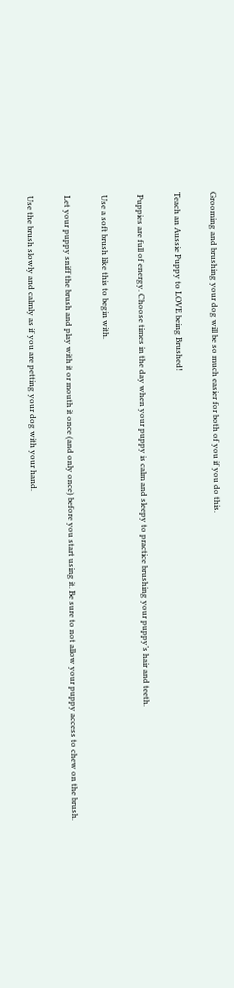Grooming and brushing your dog will be so much easier for both of you if you do this.

Teach an Aussie Puppy to LOVE being Brushed!

 Puppies are full of energy. Choose times in the day when your puppy is calm and sleepy to practice brushing your puppy’s hair and teeth.

 Use a soft brush like this to begin with.

 Let your puppy sniff the brush and play with it or mouth it once (and only once) before you start using it. Be sure to not allow your puppy access to chew on the brush.

 Use the brush slowly and calmly as if you are petting your dog with your hand.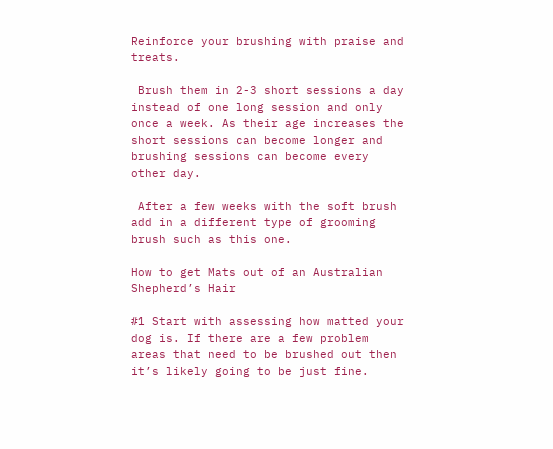Reinforce your brushing with praise and treats.

 Brush them in 2-3 short sessions a day instead of one long session and only once a week. As their age increases the short sessions can become longer and brushing sessions can become every other day.

 After a few weeks with the soft brush add in a different type of grooming brush such as this one.

How to get Mats out of an Australian Shepherd’s Hair

#1 Start with assessing how matted your dog is. If there are a few problem areas that need to be brushed out then it’s likely going to be just fine.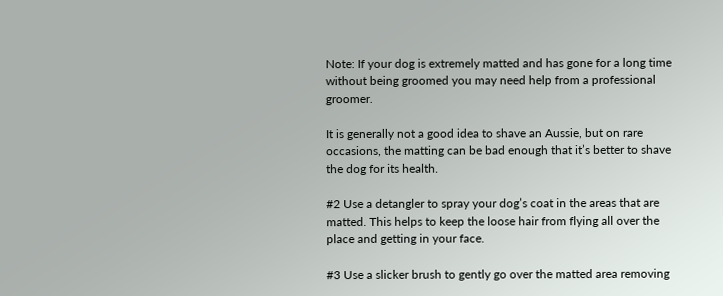Note: If your dog is extremely matted and has gone for a long time without being groomed you may need help from a professional groomer.

It is generally not a good idea to shave an Aussie, but on rare occasions, the matting can be bad enough that it’s better to shave the dog for its health.

#2 Use a detangler to spray your dog’s coat in the areas that are matted. This helps to keep the loose hair from flying all over the place and getting in your face.

#3 Use a slicker brush to gently go over the matted area removing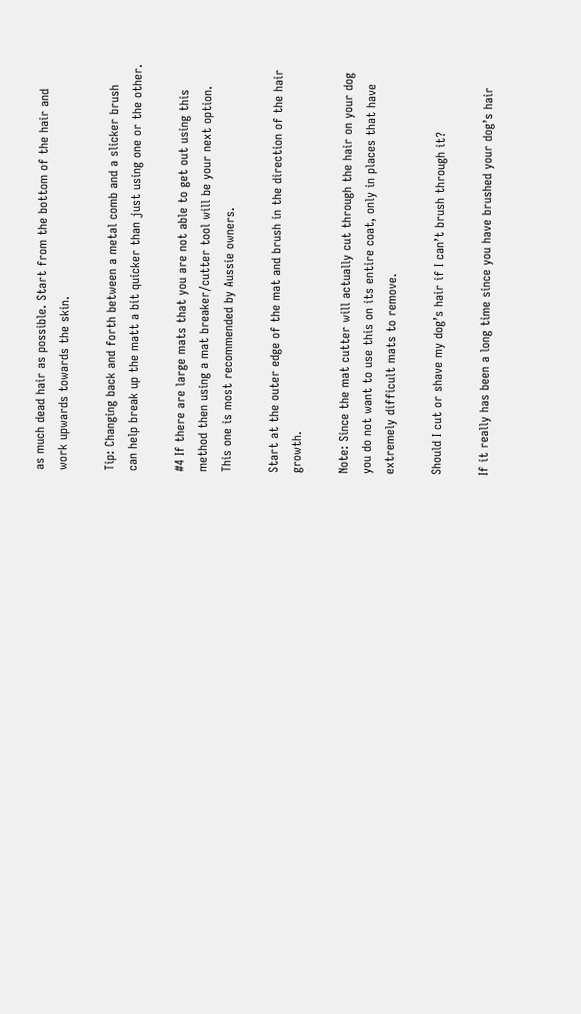as much dead hair as possible. Start from the bottom of the hair and work upwards towards the skin.

Tip: Changing back and forth between a metal comb and a slicker brush can help break up the matt a bit quicker than just using one or the other.

#4 If there are large mats that you are not able to get out using this method then using a mat breaker/cutter tool will be your next option. This one is most recommended by Aussie owners.

Start at the outer edge of the mat and brush in the direction of the hair growth.

Note: Since the mat cutter will actually cut through the hair on your dog you do not want to use this on its entire coat, only in places that have extremely difficult mats to remove.

Should I cut or shave my dog’s hair if I can’t brush through it?

If it really has been a long time since you have brushed your dog’s hair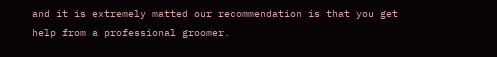and it is extremely matted our recommendation is that you get help from a professional groomer.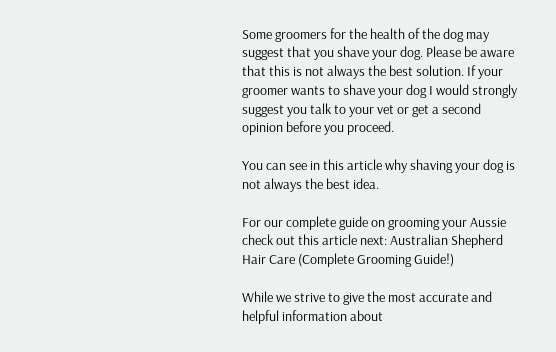Some groomers for the health of the dog may suggest that you shave your dog. Please be aware that this is not always the best solution. If your groomer wants to shave your dog I would strongly suggest you talk to your vet or get a second opinion before you proceed.

You can see in this article why shaving your dog is not always the best idea.

For our complete guide on grooming your Aussie check out this article next: Australian Shepherd Hair Care (Complete Grooming Guide!)

While we strive to give the most accurate and helpful information about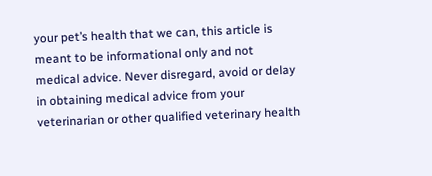your pet’s health that we can, this article is meant to be informational only and not medical advice. Never disregard, avoid or delay in obtaining medical advice from your veterinarian or other qualified veterinary health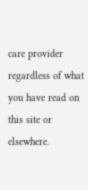care provider regardless of what you have read on this site or elsewhere.